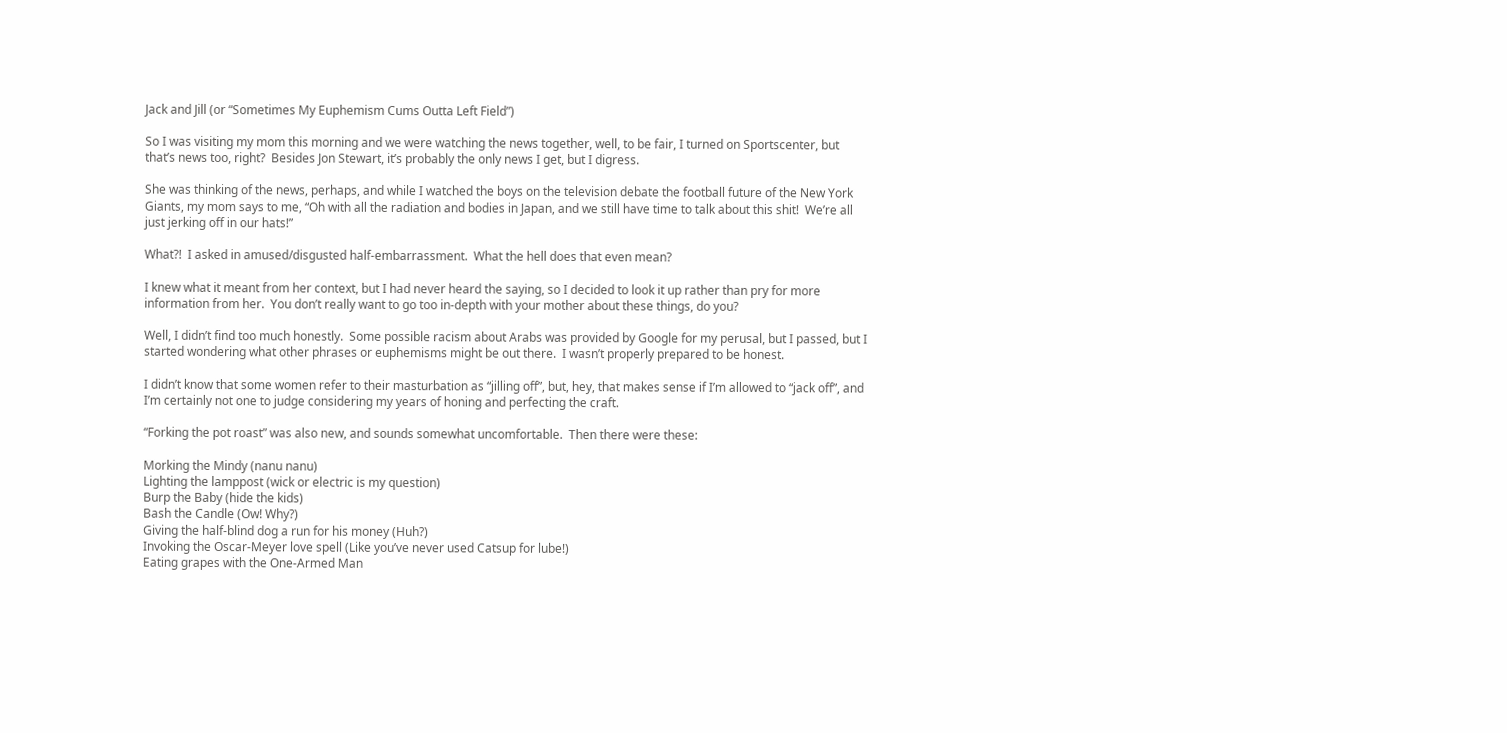Jack and Jill (or “Sometimes My Euphemism Cums Outta Left Field”)

So I was visiting my mom this morning and we were watching the news together, well, to be fair, I turned on Sportscenter, but that’s news too, right?  Besides Jon Stewart, it’s probably the only news I get, but I digress.

She was thinking of the news, perhaps, and while I watched the boys on the television debate the football future of the New York Giants, my mom says to me, “Oh with all the radiation and bodies in Japan, and we still have time to talk about this shit!  We’re all just jerking off in our hats!”

What?!  I asked in amused/disgusted half-embarrassment.  What the hell does that even mean?

I knew what it meant from her context, but I had never heard the saying, so I decided to look it up rather than pry for more information from her.  You don’t really want to go too in-depth with your mother about these things, do you?

Well, I didn’t find too much honestly.  Some possible racism about Arabs was provided by Google for my perusal, but I passed, but I started wondering what other phrases or euphemisms might be out there.  I wasn’t properly prepared to be honest.

I didn’t know that some women refer to their masturbation as “jilling off”, but, hey, that makes sense if I’m allowed to “jack off”, and I’m certainly not one to judge considering my years of honing and perfecting the craft.

“Forking the pot roast” was also new, and sounds somewhat uncomfortable.  Then there were these:

Morking the Mindy (nanu nanu)
Lighting the lamppost (wick or electric is my question)
Burp the Baby (hide the kids)
Bash the Candle (Ow! Why?)
Giving the half-blind dog a run for his money (Huh?)
Invoking the Oscar-Meyer love spell (Like you’ve never used Catsup for lube!)
Eating grapes with the One-Armed Man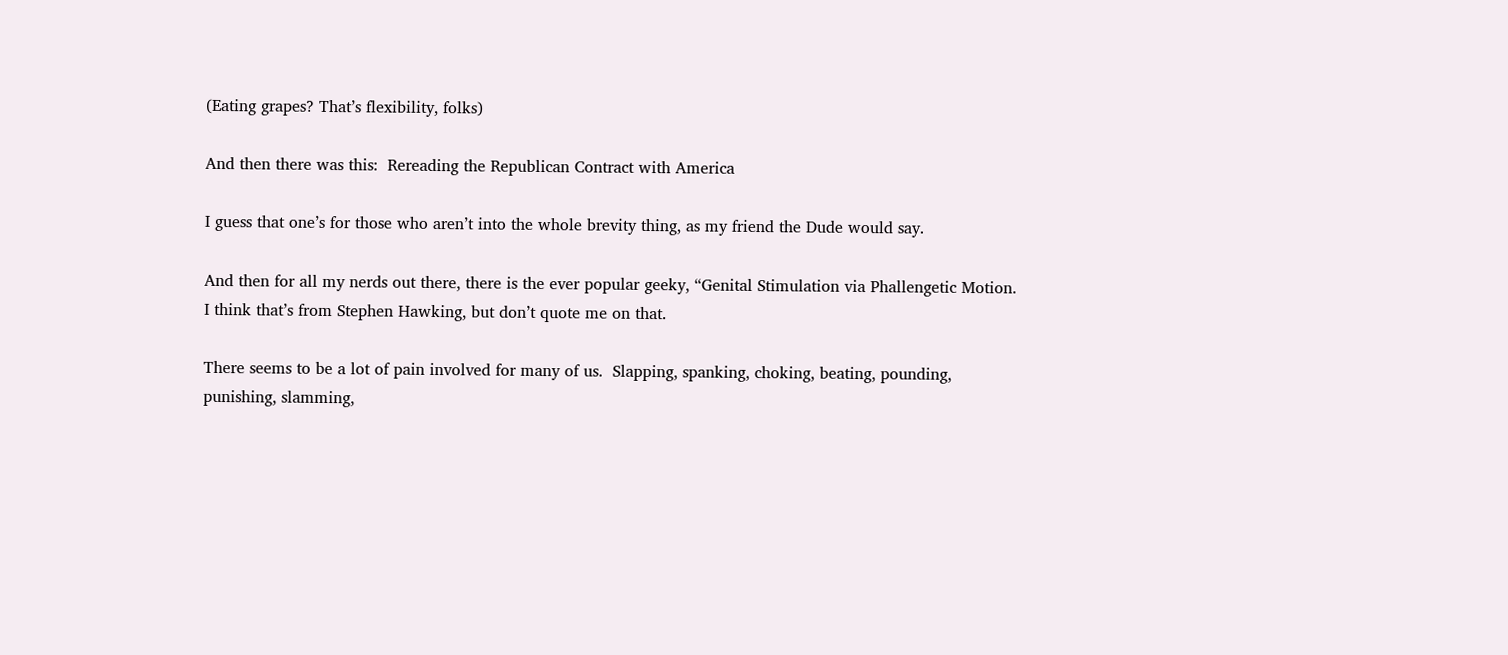(Eating grapes? That’s flexibility, folks)

And then there was this:  Rereading the Republican Contract with America

I guess that one’s for those who aren’t into the whole brevity thing, as my friend the Dude would say.

And then for all my nerds out there, there is the ever popular geeky, “Genital Stimulation via Phallengetic Motion.  I think that’s from Stephen Hawking, but don’t quote me on that.

There seems to be a lot of pain involved for many of us.  Slapping, spanking, choking, beating, pounding, punishing, slamming,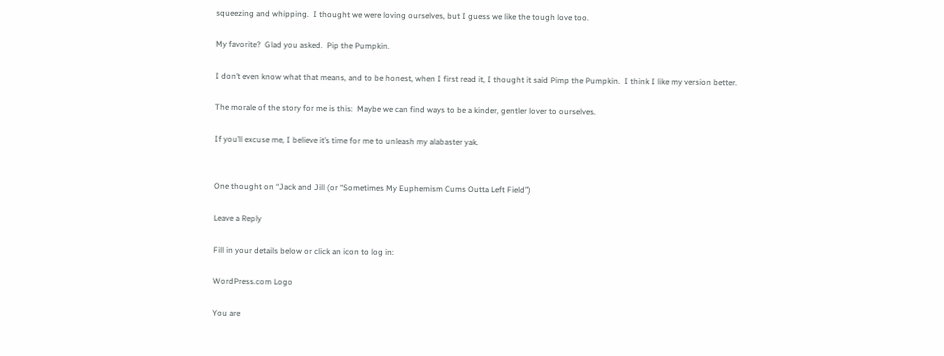squeezing and whipping.  I thought we were loving ourselves, but I guess we like the tough love too.

My favorite?  Glad you asked.  Pip the Pumpkin.

I don’t even know what that means, and to be honest, when I first read it, I thought it said Pimp the Pumpkin.  I think I like my version better.

The morale of the story for me is this:  Maybe we can find ways to be a kinder, gentler lover to ourselves.

If you’ll excuse me, I believe it’s time for me to unleash my alabaster yak.


One thought on “Jack and Jill (or “Sometimes My Euphemism Cums Outta Left Field”)

Leave a Reply

Fill in your details below or click an icon to log in:

WordPress.com Logo

You are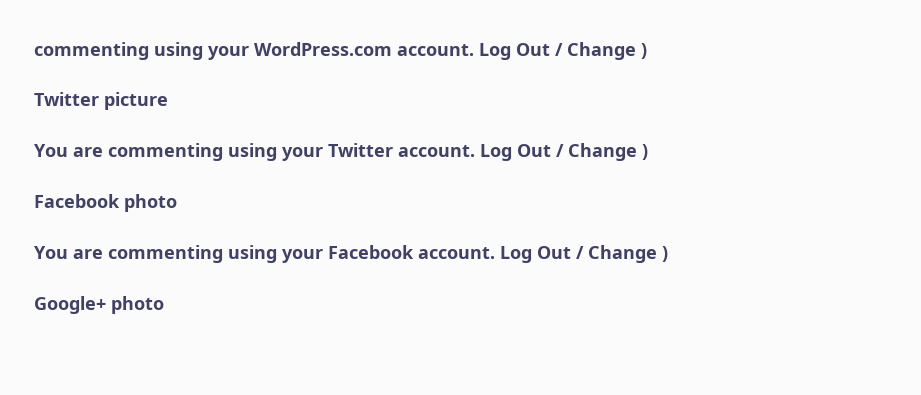commenting using your WordPress.com account. Log Out / Change )

Twitter picture

You are commenting using your Twitter account. Log Out / Change )

Facebook photo

You are commenting using your Facebook account. Log Out / Change )

Google+ photo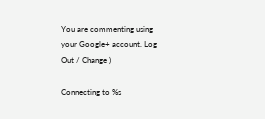You are commenting using your Google+ account. Log Out / Change )

Connecting to %s